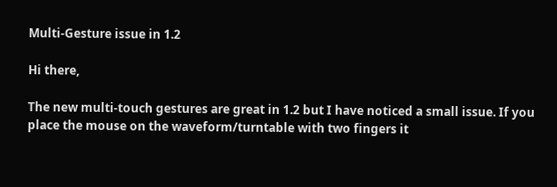Multi-Gesture issue in 1.2

Hi there,

The new multi-touch gestures are great in 1.2 but I have noticed a small issue. If you place the mouse on the waveform/turntable with two fingers it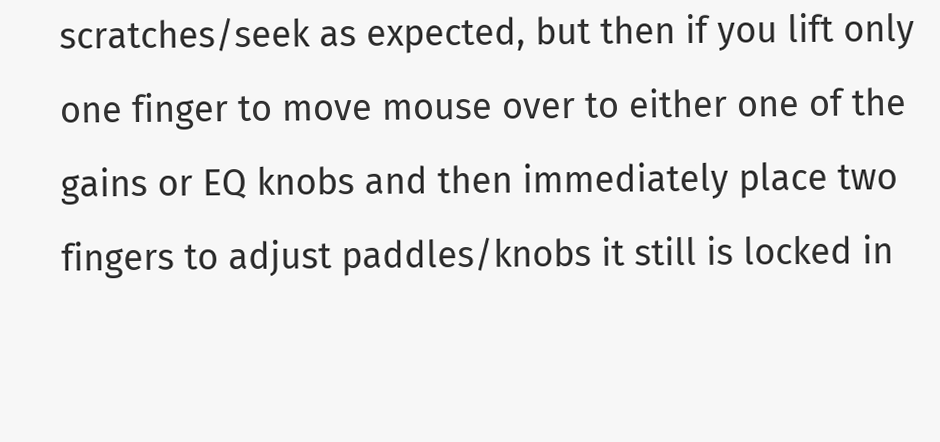scratches/seek as expected, but then if you lift only one finger to move mouse over to either one of the gains or EQ knobs and then immediately place two fingers to adjust paddles/knobs it still is locked in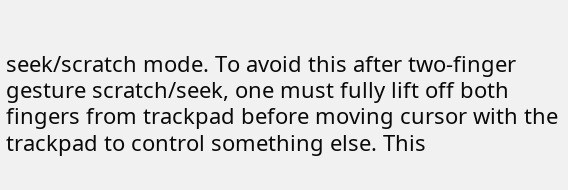seek/scratch mode. To avoid this after two-finger gesture scratch/seek, one must fully lift off both fingers from trackpad before moving cursor with the trackpad to control something else. This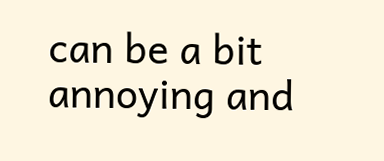can be a bit annoying and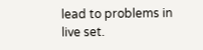lead to problems in live set.